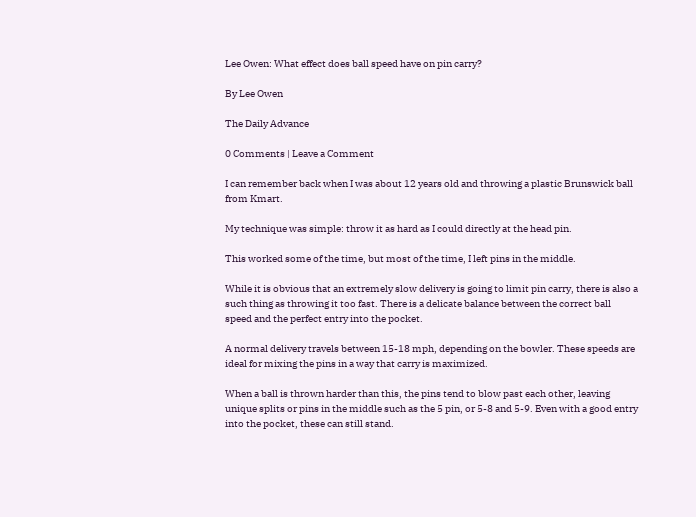Lee Owen: What effect does ball speed have on pin carry?

By Lee Owen

The Daily Advance

0 Comments | Leave a Comment

I can remember back when I was about 12 years old and throwing a plastic Brunswick ball from Kmart.

My technique was simple: throw it as hard as I could directly at the head pin.

This worked some of the time, but most of the time, I left pins in the middle.

While it is obvious that an extremely slow delivery is going to limit pin carry, there is also a such thing as throwing it too fast. There is a delicate balance between the correct ball speed and the perfect entry into the pocket.

A normal delivery travels between 15-18 mph, depending on the bowler. These speeds are ideal for mixing the pins in a way that carry is maximized.

When a ball is thrown harder than this, the pins tend to blow past each other, leaving unique splits or pins in the middle such as the 5 pin, or 5-8 and 5-9. Even with a good entry into the pocket, these can still stand.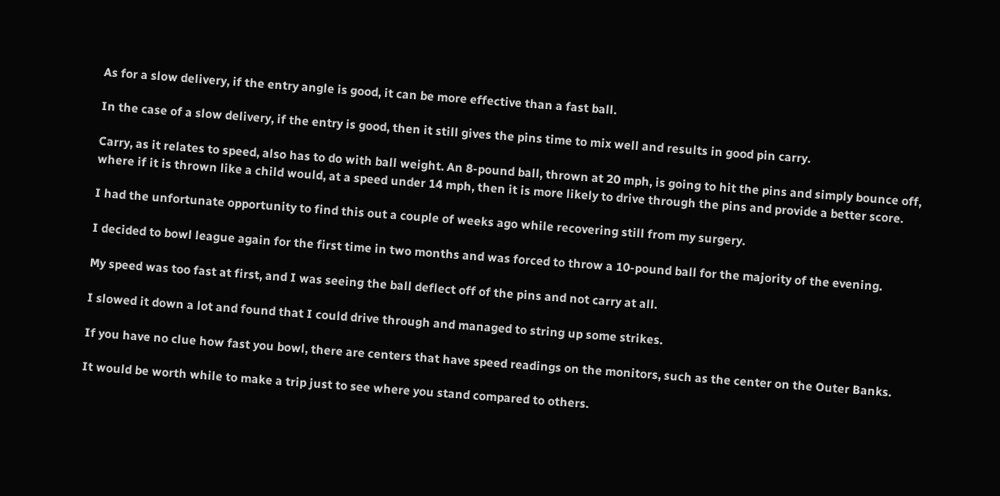As for a slow delivery, if the entry angle is good, it can be more effective than a fast ball.

In the case of a slow delivery, if the entry is good, then it still gives the pins time to mix well and results in good pin carry.

Carry, as it relates to speed, also has to do with ball weight. An 8-pound ball, thrown at 20 mph, is going to hit the pins and simply bounce off, where if it is thrown like a child would, at a speed under 14 mph, then it is more likely to drive through the pins and provide a better score.

I had the unfortunate opportunity to find this out a couple of weeks ago while recovering still from my surgery.

I decided to bowl league again for the first time in two months and was forced to throw a 10-pound ball for the majority of the evening.

My speed was too fast at first, and I was seeing the ball deflect off of the pins and not carry at all.

I slowed it down a lot and found that I could drive through and managed to string up some strikes.

If you have no clue how fast you bowl, there are centers that have speed readings on the monitors, such as the center on the Outer Banks.

It would be worth while to make a trip just to see where you stand compared to others.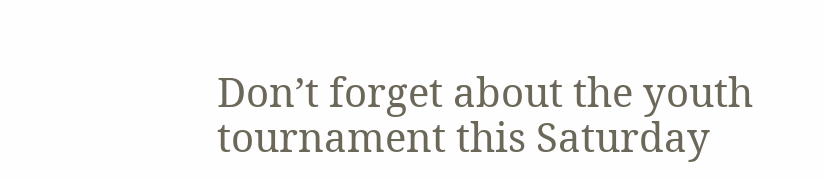Don’t forget about the youth tournament this Saturday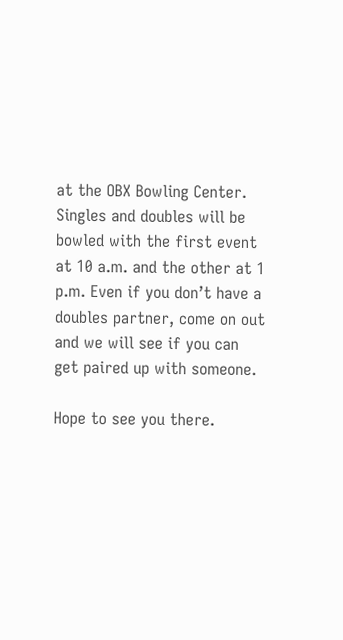at the OBX Bowling Center. Singles and doubles will be bowled with the first event at 10 a.m. and the other at 1 p.m. Even if you don’t have a doubles partner, come on out and we will see if you can get paired up with someone.

Hope to see you there.